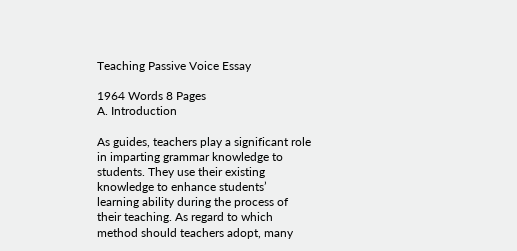Teaching Passive Voice Essay

1964 Words 8 Pages
A. Introduction

As guides, teachers play a significant role in imparting grammar knowledge to students. They use their existing knowledge to enhance students’ learning ability during the process of their teaching. As regard to which method should teachers adopt, many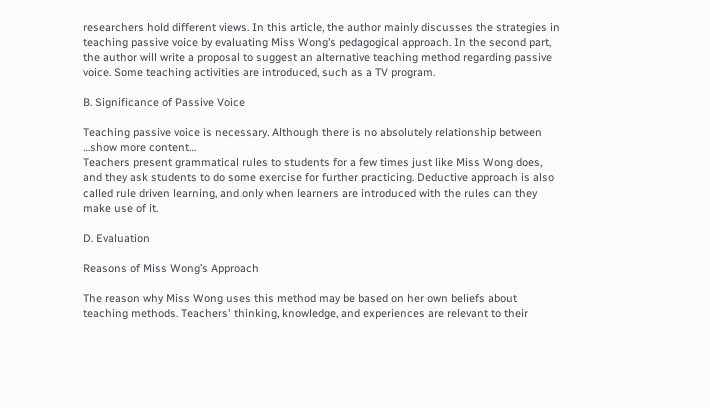researchers hold different views. In this article, the author mainly discusses the strategies in teaching passive voice by evaluating Miss Wong’s pedagogical approach. In the second part, the author will write a proposal to suggest an alternative teaching method regarding passive voice. Some teaching activities are introduced, such as a TV program.

B. Significance of Passive Voice

Teaching passive voice is necessary. Although there is no absolutely relationship between
…show more content…
Teachers present grammatical rules to students for a few times just like Miss Wong does, and they ask students to do some exercise for further practicing. Deductive approach is also called rule driven learning, and only when learners are introduced with the rules can they make use of it.

D. Evaluation

Reasons of Miss Wong’s Approach

The reason why Miss Wong uses this method may be based on her own beliefs about teaching methods. Teachers' thinking, knowledge, and experiences are relevant to their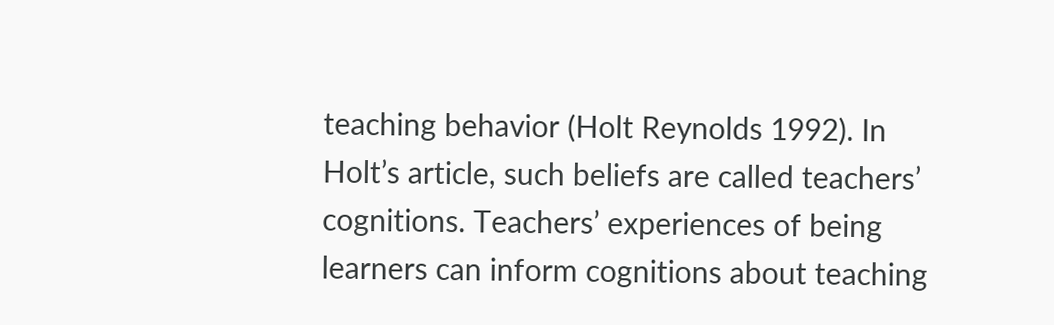teaching behavior (Holt Reynolds 1992). In Holt’s article, such beliefs are called teachers’ cognitions. Teachers’ experiences of being learners can inform cognitions about teaching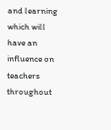and learning which will have an influence on teachers throughout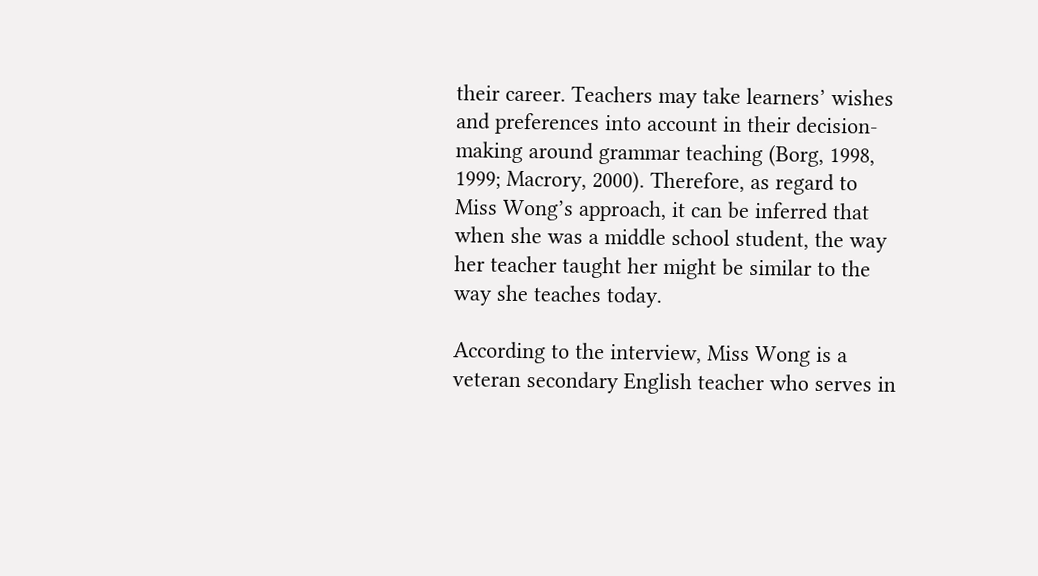their career. Teachers may take learners’ wishes and preferences into account in their decision-making around grammar teaching (Borg, 1998, 1999; Macrory, 2000). Therefore, as regard to Miss Wong’s approach, it can be inferred that when she was a middle school student, the way her teacher taught her might be similar to the way she teaches today.

According to the interview, Miss Wong is a veteran secondary English teacher who serves in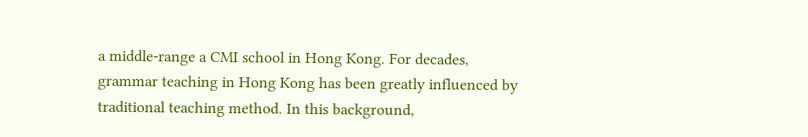a middle-range a CMI school in Hong Kong. For decades, grammar teaching in Hong Kong has been greatly influenced by traditional teaching method. In this background,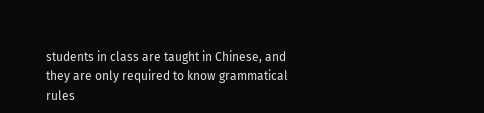students in class are taught in Chinese, and they are only required to know grammatical rules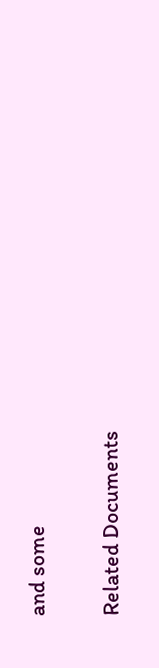and some

Related Documents